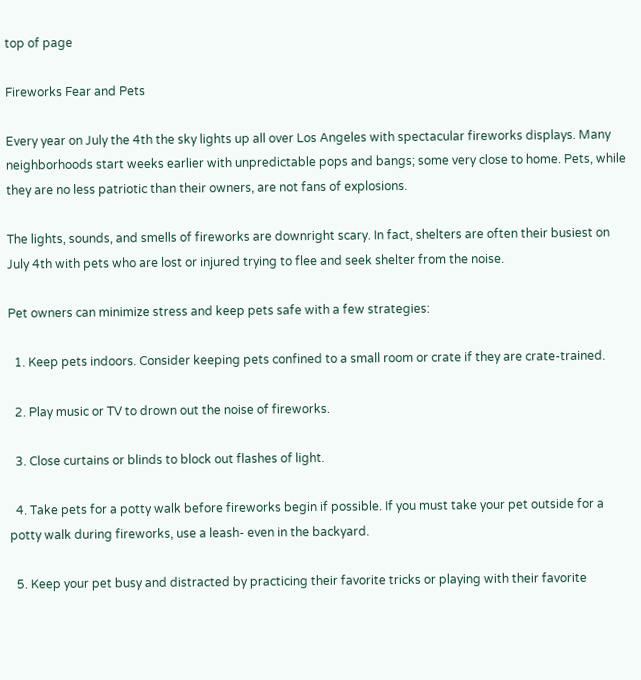top of page

Fireworks Fear and Pets

Every year on July the 4th the sky lights up all over Los Angeles with spectacular fireworks displays. Many neighborhoods start weeks earlier with unpredictable pops and bangs; some very close to home. Pets, while they are no less patriotic than their owners, are not fans of explosions.

The lights, sounds, and smells of fireworks are downright scary. In fact, shelters are often their busiest on July 4th with pets who are lost or injured trying to flee and seek shelter from the noise.

Pet owners can minimize stress and keep pets safe with a few strategies:

  1. Keep pets indoors. Consider keeping pets confined to a small room or crate if they are crate-trained.

  2. Play music or TV to drown out the noise of fireworks.

  3. Close curtains or blinds to block out flashes of light.

  4. Take pets for a potty walk before fireworks begin if possible. If you must take your pet outside for a potty walk during fireworks, use a leash- even in the backyard.

  5. Keep your pet busy and distracted by practicing their favorite tricks or playing with their favorite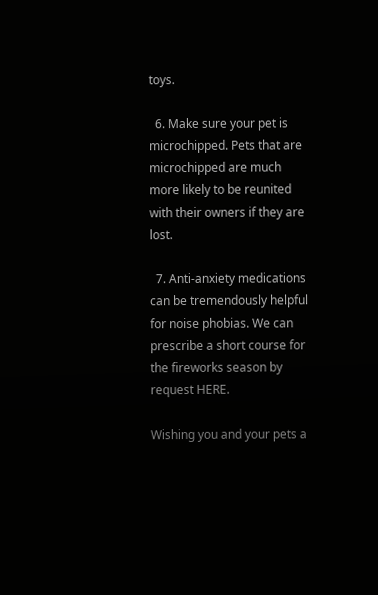toys.

  6. Make sure your pet is microchipped. Pets that are microchipped are much more likely to be reunited with their owners if they are lost.

  7. Anti-anxiety medications can be tremendously helpful for noise phobias. We can prescribe a short course for the fireworks season by request HERE.

Wishing you and your pets a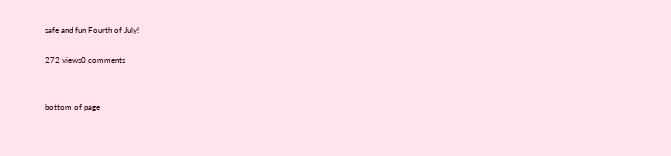safe and fun Fourth of July!

272 views0 comments


bottom of page